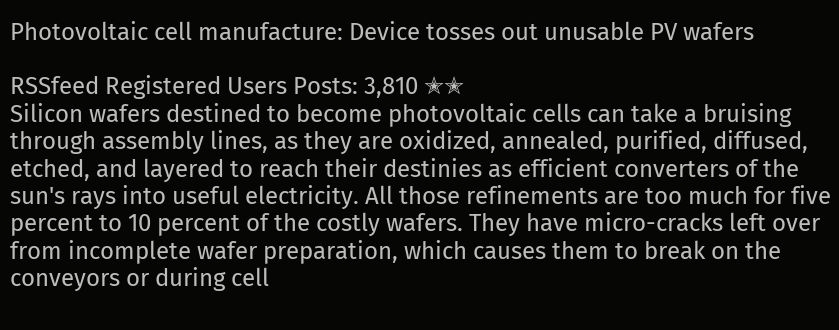Photovoltaic cell manufacture: Device tosses out unusable PV wafers

RSSfeed Registered Users Posts: 3,810 ✭✭
Silicon wafers destined to become photovoltaic cells can take a bruising through assembly lines, as they are oxidized, annealed, purified, diffused, etched, and layered to reach their destinies as efficient converters of the sun's rays into useful electricity. All those refinements are too much for five percent to 10 percent of the costly wafers. They have micro-cracks left over from incomplete wafer preparation, which causes them to break on the conveyors or during cell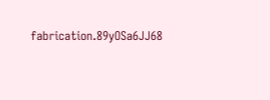fabrication.89yOSa6JJ68